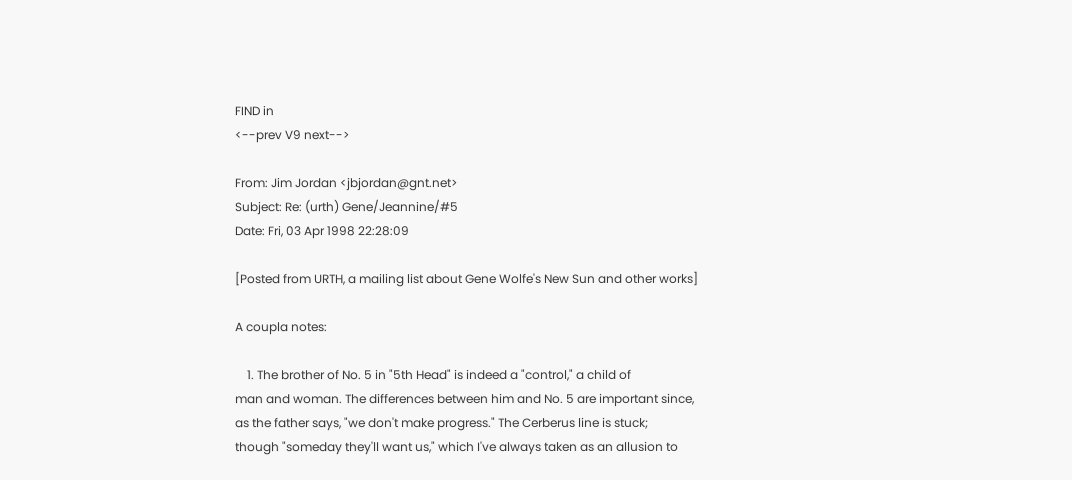FIND in
<--prev V9 next-->

From: Jim Jordan <jbjordan@gnt.net>
Subject: Re: (urth) Gene/Jeannine/#5
Date: Fri, 03 Apr 1998 22:28:09

[Posted from URTH, a mailing list about Gene Wolfe's New Sun and other works]

A coupla notes:

    1. The brother of No. 5 in "5th Head" is indeed a "control," a child of
man and woman. The differences between him and No. 5 are important since,
as the father says, "we don't make progress." The Cerberus line is stuck;
though "someday they'll want us," which I've always taken as an allusion to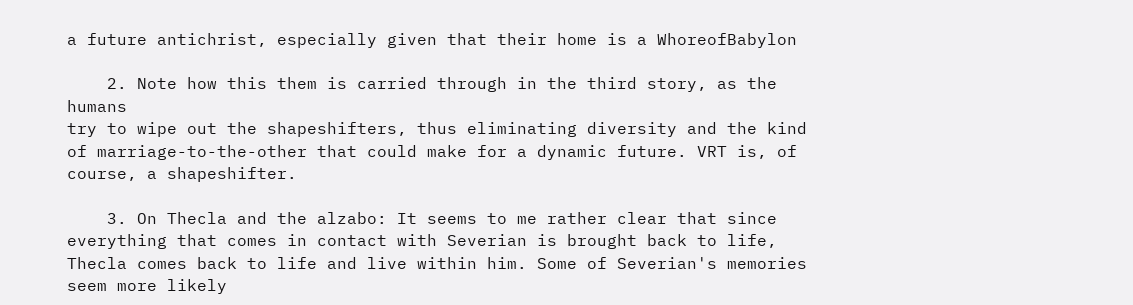a future antichrist, especially given that their home is a WhoreofBabylon

    2. Note how this them is carried through in the third story, as the humans
try to wipe out the shapeshifters, thus eliminating diversity and the kind
of marriage-to-the-other that could make for a dynamic future. VRT is, of
course, a shapeshifter.

    3. On Thecla and the alzabo: It seems to me rather clear that since
everything that comes in contact with Severian is brought back to life,
Thecla comes back to life and live within him. Some of Severian's memories
seem more likely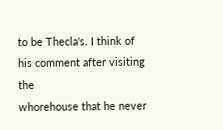to be Thecla's. I think of his comment after visiting the
whorehouse that he never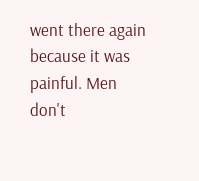went there again because it was painful. Men don't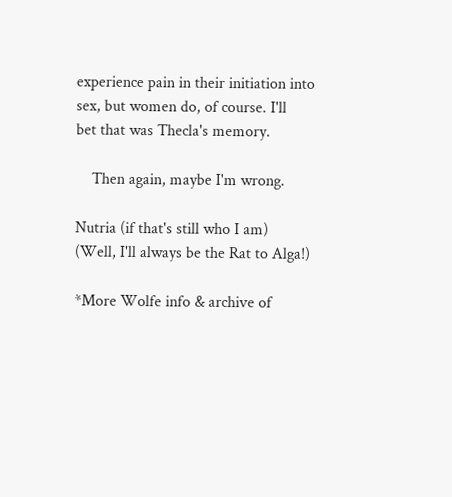experience pain in their initiation into sex, but women do, of course. I'll
bet that was Thecla's memory.

    Then again, maybe I'm wrong.

Nutria (if that's still who I am)
(Well, I'll always be the Rat to Alga!)

*More Wolfe info & archive of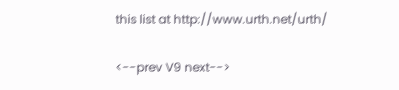this list at http://www.urth.net/urth/

<--prev V9 next-->